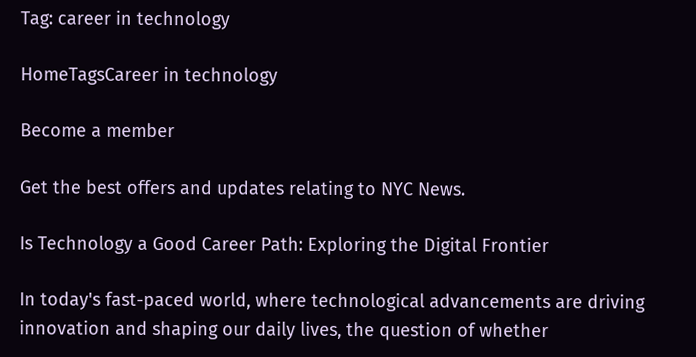Tag: career in technology

HomeTagsCareer in technology

Become a member

Get the best offers and updates relating to NYC News.

Is Technology a Good Career Path: Exploring the Digital Frontier

In today's fast-paced world, where technological advancements are driving innovation and shaping our daily lives, the question of whether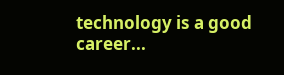technology is a good career...